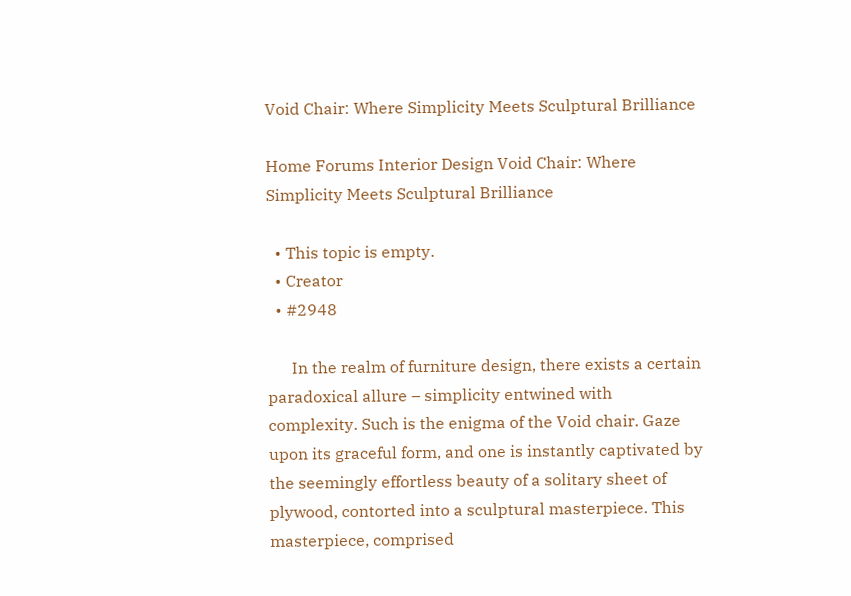Void Chair: Where Simplicity Meets Sculptural Brilliance

Home Forums Interior Design Void Chair: Where Simplicity Meets Sculptural Brilliance

  • This topic is empty.
  • Creator
  • #2948

      In the realm of furniture design, there exists a certain paradoxical allure – simplicity entwined with complexity. Such is the enigma of the Void chair. Gaze upon its graceful form, and one is instantly captivated by the seemingly effortless beauty of a solitary sheet of plywood, contorted into a sculptural masterpiece. This masterpiece, comprised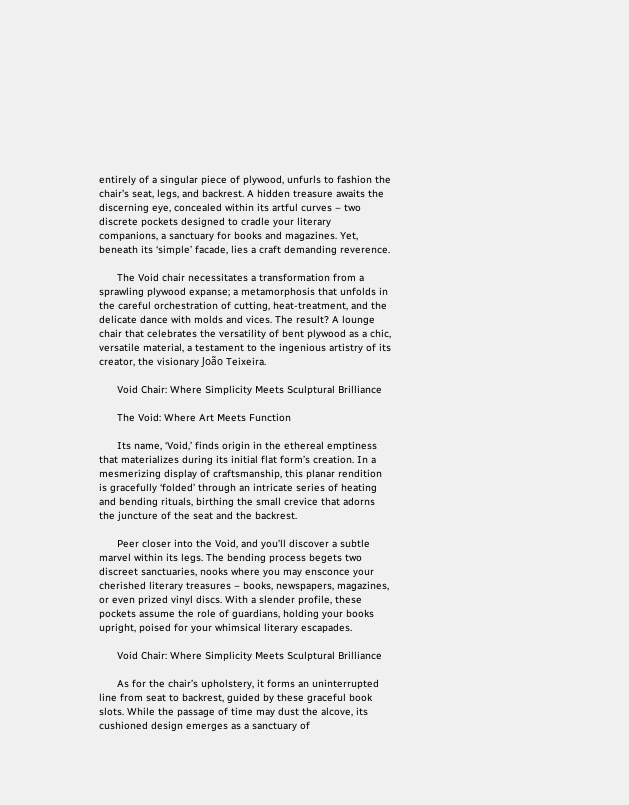entirely of a singular piece of plywood, unfurls to fashion the chair’s seat, legs, and backrest. A hidden treasure awaits the discerning eye, concealed within its artful curves – two discrete pockets designed to cradle your literary companions, a sanctuary for books and magazines. Yet, beneath its ‘simple’ facade, lies a craft demanding reverence.

      The Void chair necessitates a transformation from a sprawling plywood expanse; a metamorphosis that unfolds in the careful orchestration of cutting, heat-treatment, and the delicate dance with molds and vices. The result? A lounge chair that celebrates the versatility of bent plywood as a chic, versatile material, a testament to the ingenious artistry of its creator, the visionary João Teixeira.

      Void Chair: Where Simplicity Meets Sculptural Brilliance

      The Void: Where Art Meets Function

      Its name, ‘Void,’ finds origin in the ethereal emptiness that materializes during its initial flat form’s creation. In a mesmerizing display of craftsmanship, this planar rendition is gracefully ‘folded’ through an intricate series of heating and bending rituals, birthing the small crevice that adorns the juncture of the seat and the backrest.

      Peer closer into the Void, and you’ll discover a subtle marvel within its legs. The bending process begets two discreet sanctuaries, nooks where you may ensconce your cherished literary treasures – books, newspapers, magazines, or even prized vinyl discs. With a slender profile, these pockets assume the role of guardians, holding your books upright, poised for your whimsical literary escapades.

      Void Chair: Where Simplicity Meets Sculptural Brilliance

      As for the chair’s upholstery, it forms an uninterrupted line from seat to backrest, guided by these graceful book slots. While the passage of time may dust the alcove, its cushioned design emerges as a sanctuary of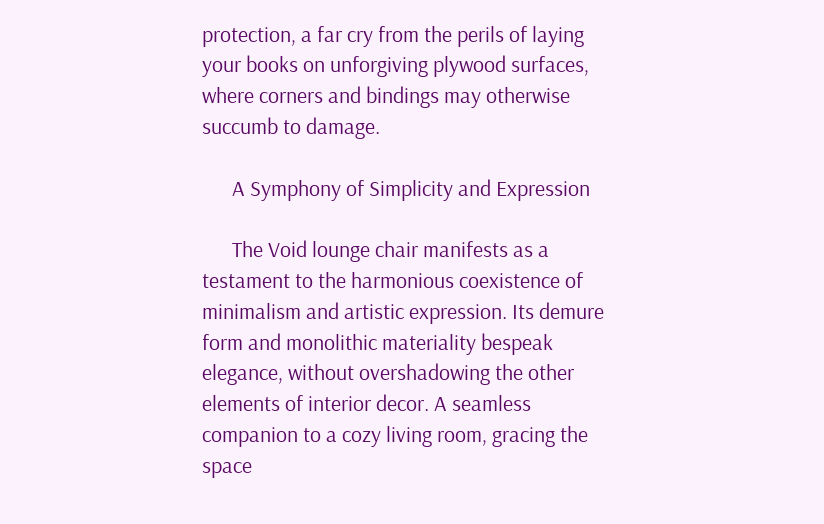protection, a far cry from the perils of laying your books on unforgiving plywood surfaces, where corners and bindings may otherwise succumb to damage.

      A Symphony of Simplicity and Expression

      The Void lounge chair manifests as a testament to the harmonious coexistence of minimalism and artistic expression. Its demure form and monolithic materiality bespeak elegance, without overshadowing the other elements of interior decor. A seamless companion to a cozy living room, gracing the space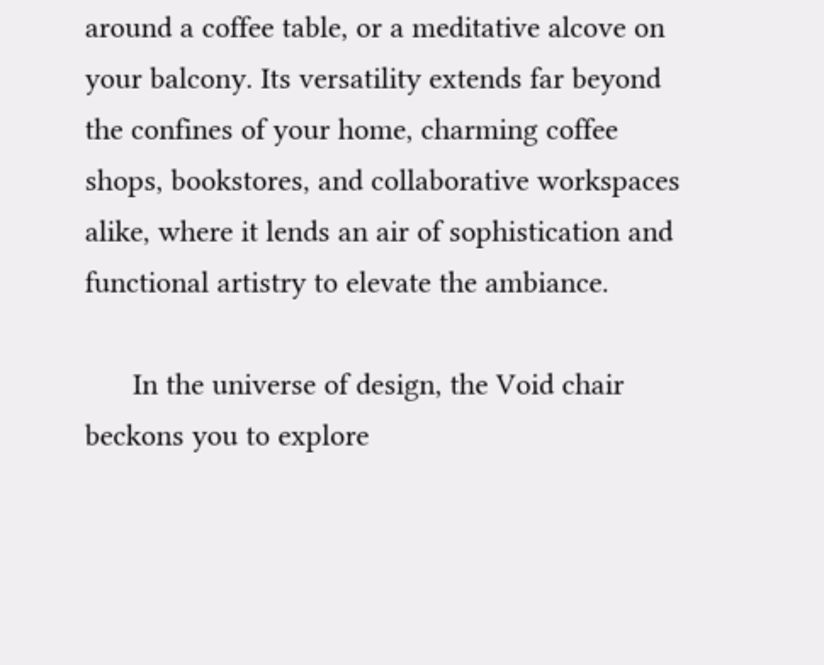around a coffee table, or a meditative alcove on your balcony. Its versatility extends far beyond the confines of your home, charming coffee shops, bookstores, and collaborative workspaces alike, where it lends an air of sophistication and functional artistry to elevate the ambiance.

      In the universe of design, the Void chair beckons you to explore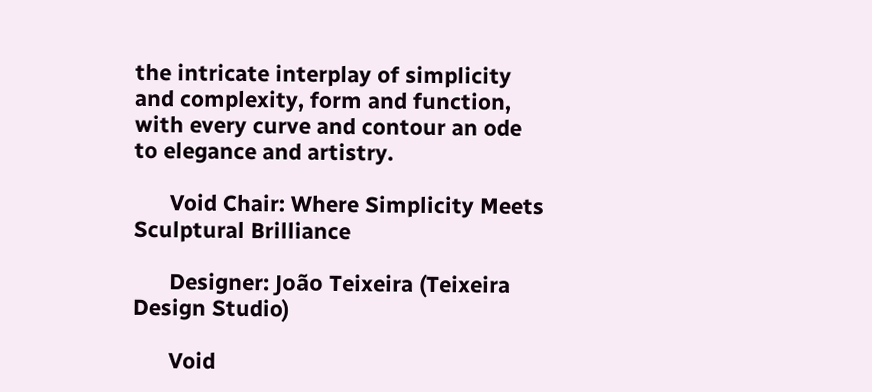the intricate interplay of simplicity and complexity, form and function, with every curve and contour an ode to elegance and artistry.

      Void Chair: Where Simplicity Meets Sculptural Brilliance

      Designer: João Teixeira (Teixeira Design Studio)

      Void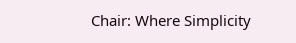Chair: Where Simplicity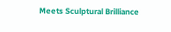Meets Sculptural Brilliance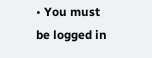• You must be logged in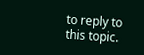to reply to this topic.